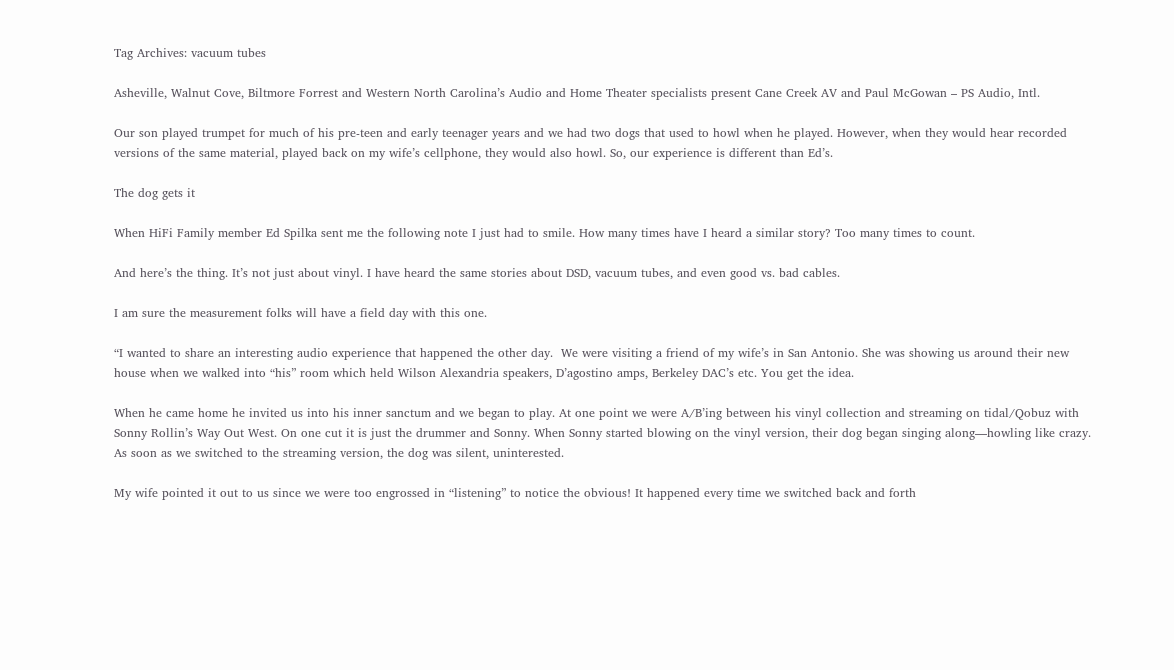Tag Archives: vacuum tubes

Asheville, Walnut Cove, Biltmore Forrest and Western North Carolina’s Audio and Home Theater specialists present Cane Creek AV and Paul McGowan – PS Audio, Intl.

Our son played trumpet for much of his pre-teen and early teenager years and we had two dogs that used to howl when he played. However, when they would hear recorded versions of the same material, played back on my wife’s cellphone, they would also howl. So, our experience is different than Ed’s.

The dog gets it

When HiFi Family member Ed Spilka sent me the following note I just had to smile. How many times have I heard a similar story? Too many times to count.

And here’s the thing. It’s not just about vinyl. I have heard the same stories about DSD, vacuum tubes, and even good vs. bad cables.

I am sure the measurement folks will have a field day with this one.

“I wanted to share an interesting audio experience that happened the other day.  We were visiting a friend of my wife’s in San Antonio. She was showing us around their new house when we walked into “his” room which held Wilson Alexandria speakers, D’agostino amps, Berkeley DAC’s etc. You get the idea.

When he came home he invited us into his inner sanctum and we began to play. At one point we were A/B’ing between his vinyl collection and streaming on tidal/Qobuz with Sonny Rollin’s Way Out West. On one cut it is just the drummer and Sonny. When Sonny started blowing on the vinyl version, their dog began singing along—howling like crazy. As soon as we switched to the streaming version, the dog was silent, uninterested.

My wife pointed it out to us since we were too engrossed in “listening” to notice the obvious! It happened every time we switched back and forth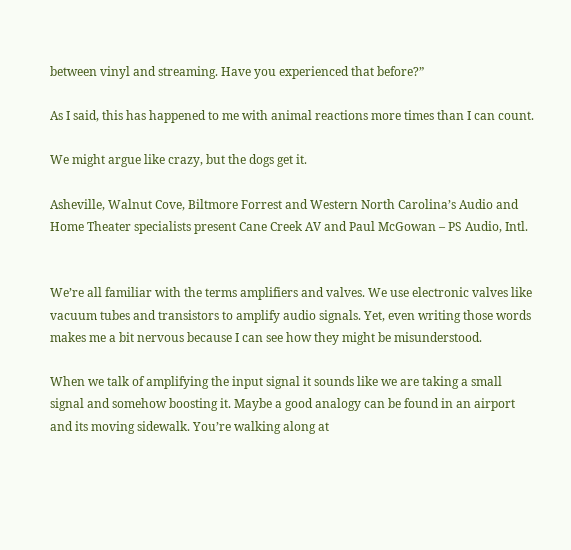between vinyl and streaming. Have you experienced that before?”

As I said, this has happened to me with animal reactions more times than I can count.

We might argue like crazy, but the dogs get it.

Asheville, Walnut Cove, Biltmore Forrest and Western North Carolina’s Audio and Home Theater specialists present Cane Creek AV and Paul McGowan – PS Audio, Intl.


We’re all familiar with the terms amplifiers and valves. We use electronic valves like vacuum tubes and transistors to amplify audio signals. Yet, even writing those words makes me a bit nervous because I can see how they might be misunderstood.

When we talk of amplifying the input signal it sounds like we are taking a small signal and somehow boosting it. Maybe a good analogy can be found in an airport and its moving sidewalk. You’re walking along at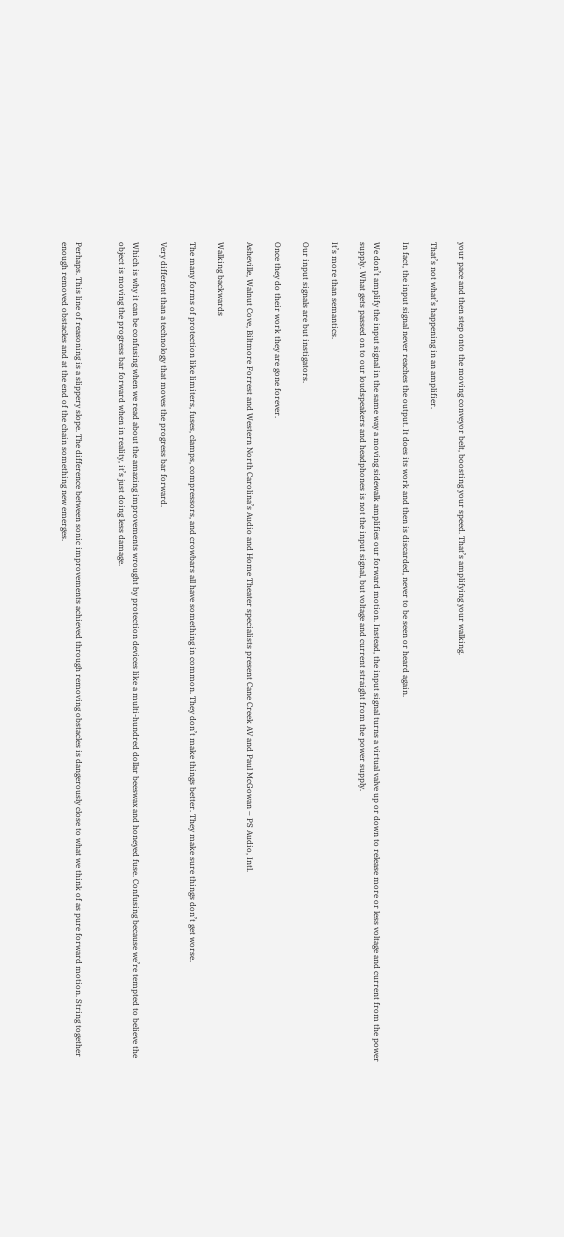your pace and then step onto the moving conveyor belt, boosting your speed. That’s amplifying your walking.

That’s not what’s happening in an amplifier.

In fact, the input signal never reaches the output. It does its work and then is discarded, never to be seen or heard again.

We don’t amplify the input signal in the same way a moving sidewalk amplifies our forward motion. Instead, the input signal turns a virtual valve up or down to release more or less voltage and current from the power supply. What gets passed on to our loudspeakers and headphones is not the input signal, but voltage and current straight from the power supply.

It’s more than semantics.

Our input signals are but instigators.

Once they do their work they are gone forever.

Asheville, Walnut Cove, Biltmore Forrest and Western North Carolina’s Audio and Home Theater specialists present Cane Creek AV and Paul McGowan – PS Audio, Intl.

Walking backwards

The many forms of protection like limiters, fuses, clamps, compressors, and crowbars all have something in common. They don’t make things better. They make sure things don’t get worse.

Very different than a technology that moves the progress bar forward.

Which is why it can be confusing when we read about the amazing improvements wrought by protection devices like a multi-hundred dollar beeswax and honeyed fuse. Confusing because we’re tempted to believe the object is moving the progress bar forward when in reality, it’s just doing less damage.


Perhaps. This line of reasoning is a slippery slope. The difference between sonic improvements achieved through removing obstacles is dangerously close to what we think of as pure forward motion. String together enough removed obstacles and at the end of the chain something new emerges.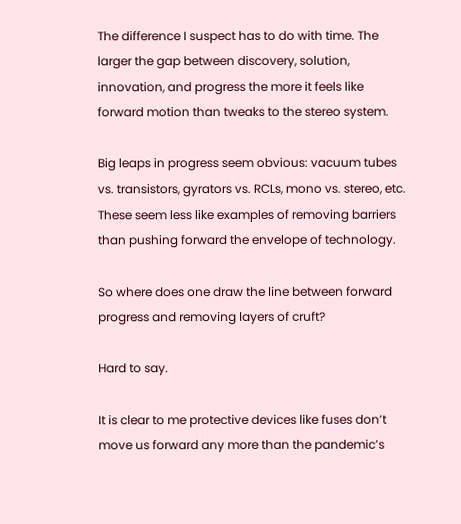The difference I suspect has to do with time. The larger the gap between discovery, solution, innovation, and progress the more it feels like forward motion than tweaks to the stereo system.

Big leaps in progress seem obvious: vacuum tubes vs. transistors, gyrators vs. RCLs, mono vs. stereo, etc. These seem less like examples of removing barriers than pushing forward the envelope of technology.

So where does one draw the line between forward progress and removing layers of cruft?

Hard to say.

It is clear to me protective devices like fuses don’t move us forward any more than the pandemic’s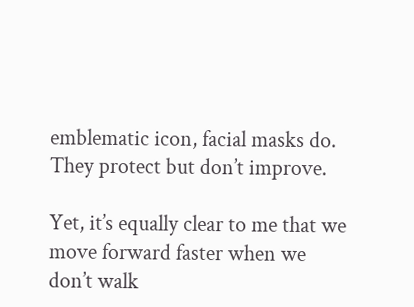emblematic icon, facial masks do. They protect but don’t improve.

Yet, it’s equally clear to me that we move forward faster when we don’t walk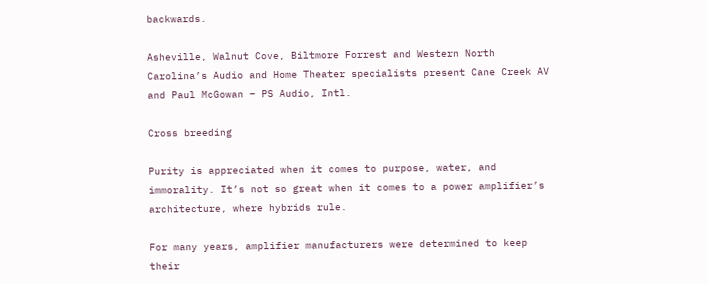backwards.

Asheville, Walnut Cove, Biltmore Forrest and Western North Carolina’s Audio and Home Theater specialists present Cane Creek AV and Paul McGowan – PS Audio, Intl.

Cross breeding

Purity is appreciated when it comes to purpose, water, and immorality. It’s not so great when it comes to a power amplifier’s architecture, where hybrids rule.

For many years, amplifier manufacturers were determined to keep their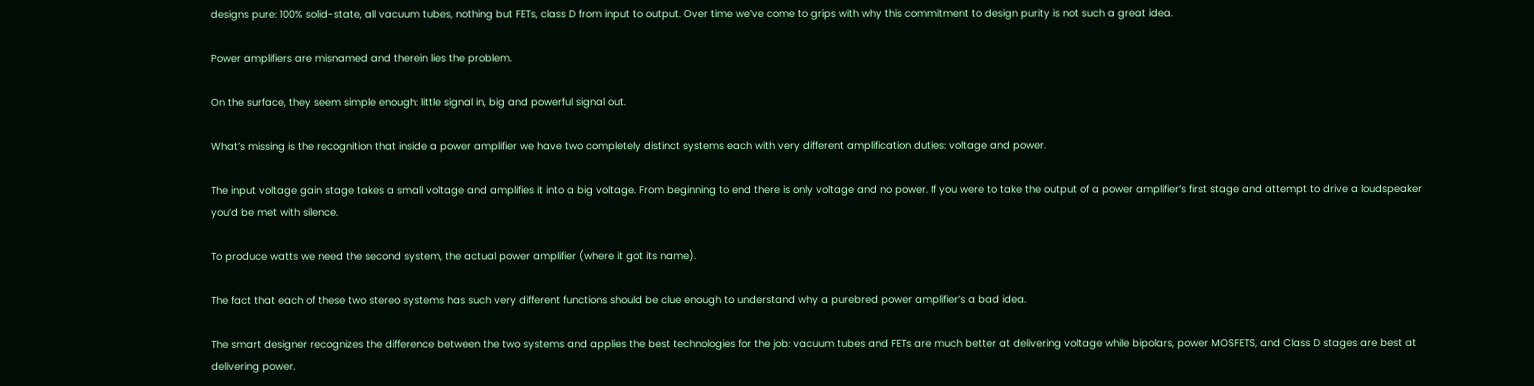designs pure: 100% solid-state, all vacuum tubes, nothing but FETs, class D from input to output. Over time we’ve come to grips with why this commitment to design purity is not such a great idea.

Power amplifiers are misnamed and therein lies the problem.

On the surface, they seem simple enough: little signal in, big and powerful signal out.

What’s missing is the recognition that inside a power amplifier we have two completely distinct systems each with very different amplification duties: voltage and power.

The input voltage gain stage takes a small voltage and amplifies it into a big voltage. From beginning to end there is only voltage and no power. If you were to take the output of a power amplifier’s first stage and attempt to drive a loudspeaker you’d be met with silence.

To produce watts we need the second system, the actual power amplifier (where it got its name).

The fact that each of these two stereo systems has such very different functions should be clue enough to understand why a purebred power amplifier’s a bad idea.

The smart designer recognizes the difference between the two systems and applies the best technologies for the job: vacuum tubes and FETs are much better at delivering voltage while bipolars, power MOSFETS, and Class D stages are best at delivering power.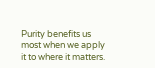Purity benefits us most when we apply it to where it matters.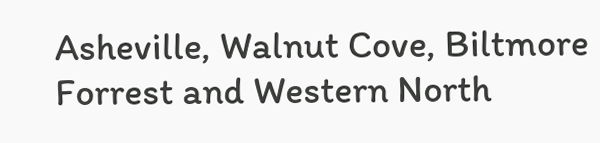Asheville, Walnut Cove, Biltmore Forrest and Western North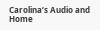Carolina’s Audio and Home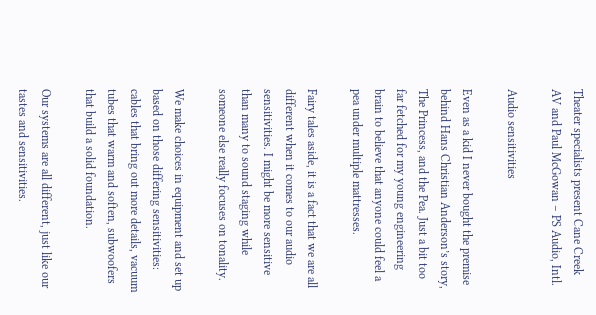Theater specialists present Cane Creek AV and Paul McGowan – PS Audio, Intl.

Audio sensitivities

Even as a kid I never bought the premise behind Hans Christian Anderson’s story, The Princess, and the Pea. Just a bit too far fetched for my young engineering brain to believe that anyone could feel a pea under multiple mattresses.

Fairy tales aside, it is a fact that we are all different when it comes to our audio sensitivities. I might be more sensitive than many to sound staging while someone else really focuses on tonality.

We make choices in equipment and set up based on those differing sensitivities: cables that bring out more details, vacuum tubes that warm and soften, subwoofers that build a solid foundation.

Our systems are all different, just like our tastes and sensitivities.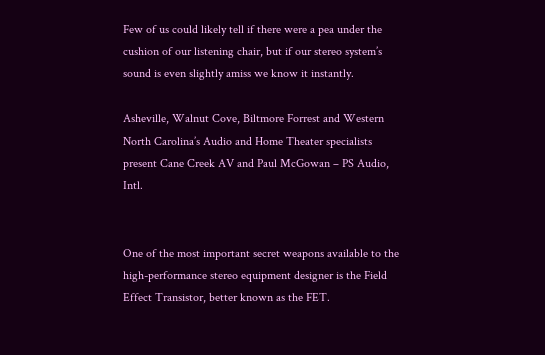Few of us could likely tell if there were a pea under the cushion of our listening chair, but if our stereo system’s sound is even slightly amiss we know it instantly.

Asheville, Walnut Cove, Biltmore Forrest and Western North Carolina’s Audio and Home Theater specialists present Cane Creek AV and Paul McGowan – PS Audio, Intl.


One of the most important secret weapons available to the high-performance stereo equipment designer is the Field Effect Transistor, better known as the FET.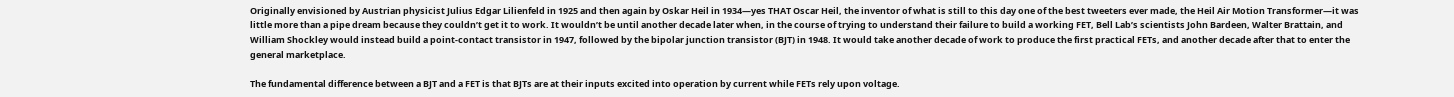Originally envisioned by Austrian physicist Julius Edgar Lilienfeld in 1925 and then again by Oskar Heil in 1934—yes THAT Oscar Heil, the inventor of what is still to this day one of the best tweeters ever made, the Heil Air Motion Transformer—it was little more than a pipe dream because they couldn’t get it to work. It wouldn’t be until another decade later when, in the course of trying to understand their failure to build a working FET, Bell Lab’s scientists John Bardeen, Walter Brattain, and William Shockley would instead build a point-contact transistor in 1947, followed by the bipolar junction transistor (BJT) in 1948. It would take another decade of work to produce the first practical FETs, and another decade after that to enter the general marketplace.

The fundamental difference between a BJT and a FET is that BJTs are at their inputs excited into operation by current while FETs rely upon voltage.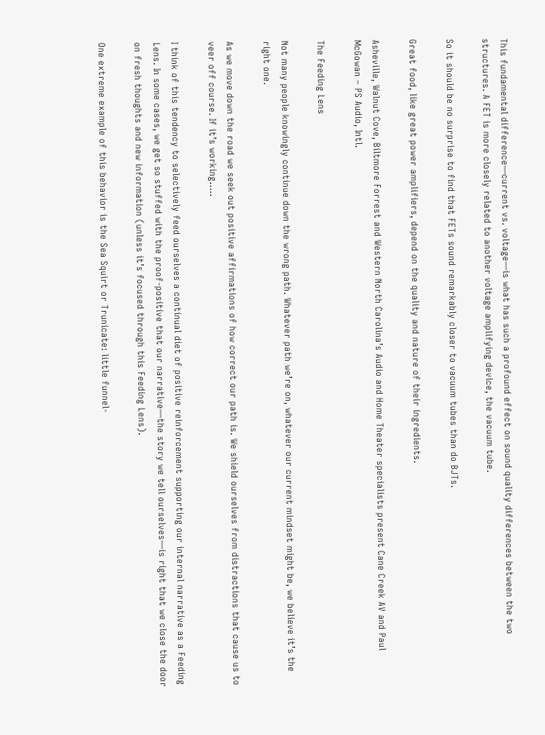This fundamental difference—current vs. voltage—is what has such a profound effect on sound quality differences between the two structures. A FET is more closely related to another voltage amplifying device, the vacuum tube.

So it should be no surprise to find that FETs sound remarkably closer to vacuum tubes than do BJTs.

Great food, like great power amplifiers, depend on the quality and nature of their ingredients.

Asheville, Walnut Cove, Biltmore Forrest and Western North Carolina’s Audio and Home Theater specialists present Cane Creek AV and Paul McGowan – PS Audio, Intl.

The Feeding Lens

Not many people knowingly continue down the wrong path. Whatever path we’re on, whatever our current mindset might be, we believe it’s the right one.

As we move down the road we seek out positive affirmations of how correct our path is. We shield ourselves from distractions that cause us to veer off course. If it’s working…..

I think of this tendency to selectively feed ourselves a continual diet of positive reinforcement supporting our internal narrative as a Feeding Lens. In some cases, we get so stuffed with the proof-positive that our narrative—the story we tell ourselves—is right that we close the door on fresh thoughts and new information (unless it’s focused through this Feeding Lens).

One extreme example of this behavior is the Sea Squirt or Trunicate: little funnel-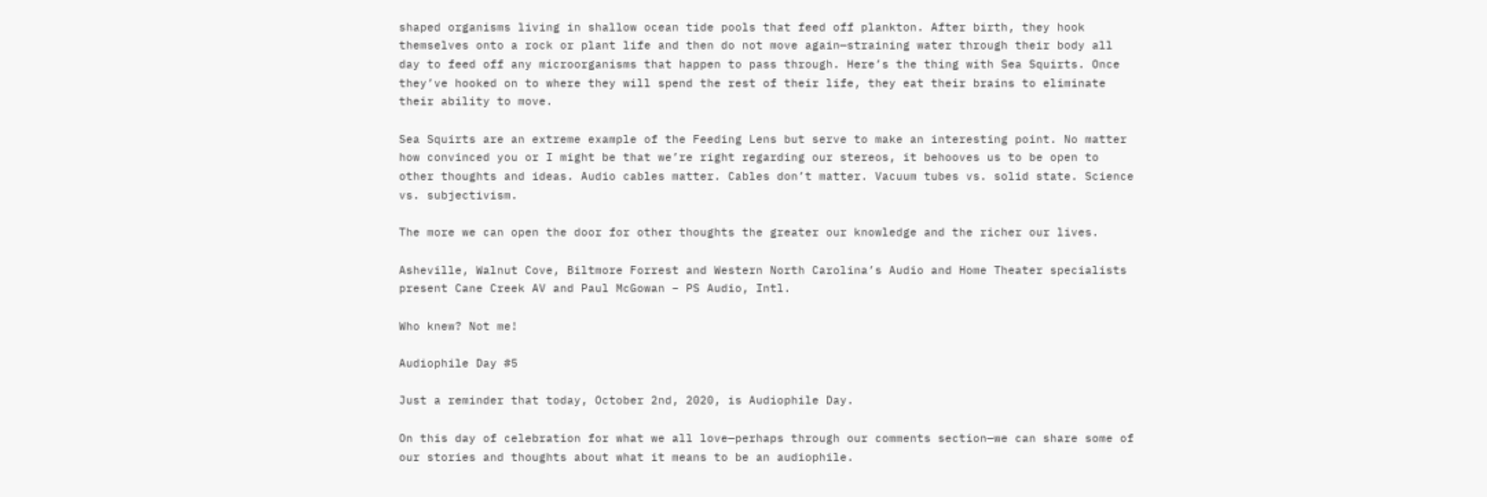shaped organisms living in shallow ocean tide pools that feed off plankton. After birth, they hook themselves onto a rock or plant life and then do not move again—straining water through their body all day to feed off any microorganisms that happen to pass through. Here’s the thing with Sea Squirts. Once they’ve hooked on to where they will spend the rest of their life, they eat their brains to eliminate their ability to move.

Sea Squirts are an extreme example of the Feeding Lens but serve to make an interesting point. No matter how convinced you or I might be that we’re right regarding our stereos, it behooves us to be open to other thoughts and ideas. Audio cables matter. Cables don’t matter. Vacuum tubes vs. solid state. Science vs. subjectivism.

The more we can open the door for other thoughts the greater our knowledge and the richer our lives.

Asheville, Walnut Cove, Biltmore Forrest and Western North Carolina’s Audio and Home Theater specialists present Cane Creek AV and Paul McGowan – PS Audio, Intl.

Who knew? Not me!

Audiophile Day #5

Just a reminder that today, October 2nd, 2020, is Audiophile Day.

On this day of celebration for what we all love—perhaps through our comments section—we can share some of our stories and thoughts about what it means to be an audiophile.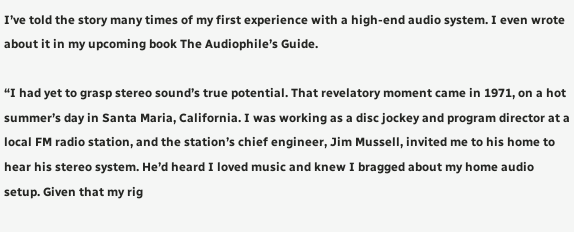I’ve told the story many times of my first experience with a high-end audio system. I even wrote about it in my upcoming book The Audiophile’s Guide.

“I had yet to grasp stereo sound’s true potential. That revelatory moment came in 1971, on a hot summer’s day in Santa Maria, California. I was working as a disc jockey and program director at a local FM radio station, and the station’s chief engineer, Jim Mussell, invited me to his home to hear his stereo system. He’d heard I loved music and knew I bragged about my home audio setup. Given that my rig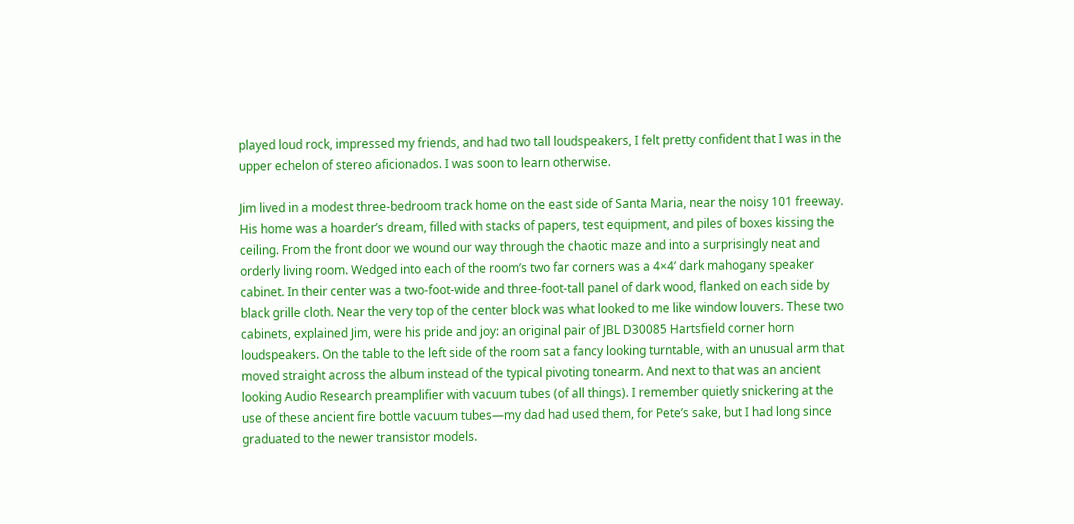played loud rock, impressed my friends, and had two tall loudspeakers, I felt pretty confident that I was in the upper echelon of stereo aficionados. I was soon to learn otherwise.

Jim lived in a modest three-bedroom track home on the east side of Santa Maria, near the noisy 101 freeway. His home was a hoarder’s dream, filled with stacks of papers, test equipment, and piles of boxes kissing the ceiling. From the front door we wound our way through the chaotic maze and into a surprisingly neat and orderly living room. Wedged into each of the room’s two far corners was a 4×4’ dark mahogany speaker cabinet. In their center was a two-foot-wide and three-foot-tall panel of dark wood, flanked on each side by black grille cloth. Near the very top of the center block was what looked to me like window louvers. These two cabinets, explained Jim, were his pride and joy: an original pair of JBL D30085 Hartsfield corner horn loudspeakers. On the table to the left side of the room sat a fancy looking turntable, with an unusual arm that moved straight across the album instead of the typical pivoting tonearm. And next to that was an ancient looking Audio Research preamplifier with vacuum tubes (of all things). I remember quietly snickering at the use of these ancient fire bottle vacuum tubes—my dad had used them, for Pete’s sake, but I had long since graduated to the newer transistor models.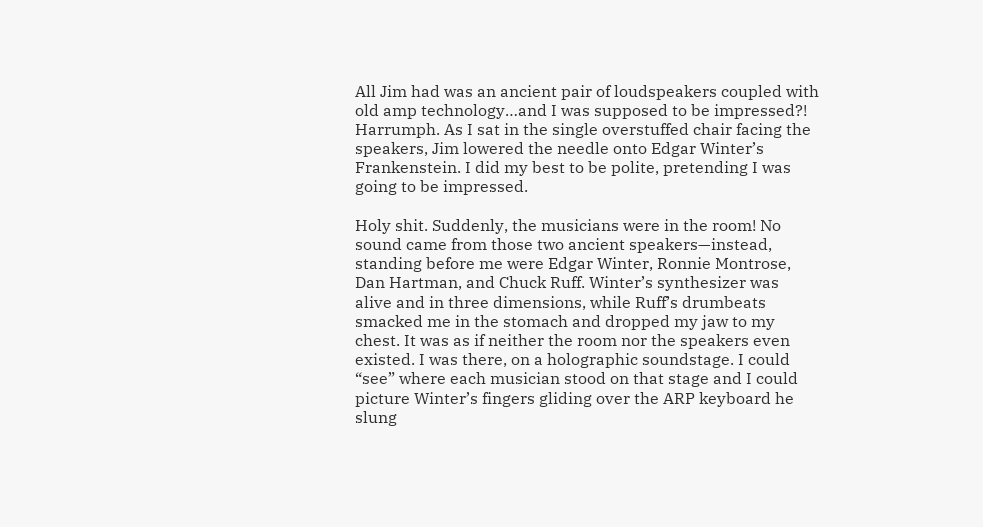All Jim had was an ancient pair of loudspeakers coupled with old amp technology…and I was supposed to be impressed?! Harrumph. As I sat in the single overstuffed chair facing the speakers, Jim lowered the needle onto Edgar Winter’s Frankenstein. I did my best to be polite, pretending I was going to be impressed.

Holy shit. Suddenly, the musicians were in the room! No sound came from those two ancient speakers—instead, standing before me were Edgar Winter, Ronnie Montrose, Dan Hartman, and Chuck Ruff. Winter’s synthesizer was alive and in three dimensions, while Ruff’s drumbeats smacked me in the stomach and dropped my jaw to my chest. It was as if neither the room nor the speakers even existed. I was there, on a holographic soundstage. I could “see” where each musician stood on that stage and I could picture Winter’s fingers gliding over the ARP keyboard he slung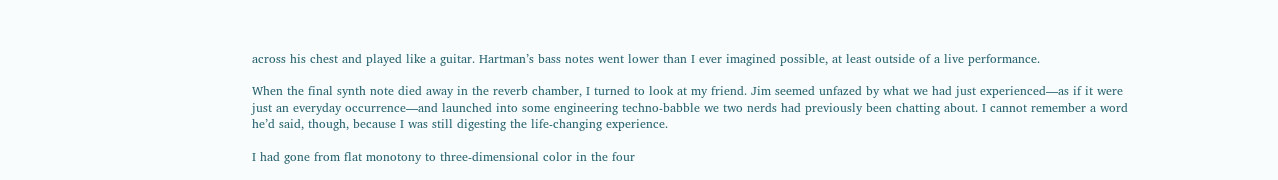across his chest and played like a guitar. Hartman’s bass notes went lower than I ever imagined possible, at least outside of a live performance.

When the final synth note died away in the reverb chamber, I turned to look at my friend. Jim seemed unfazed by what we had just experienced—as if it were just an everyday occurrence—and launched into some engineering techno-babble we two nerds had previously been chatting about. I cannot remember a word he’d said, though, because I was still digesting the life-changing experience.

I had gone from flat monotony to three-dimensional color in the four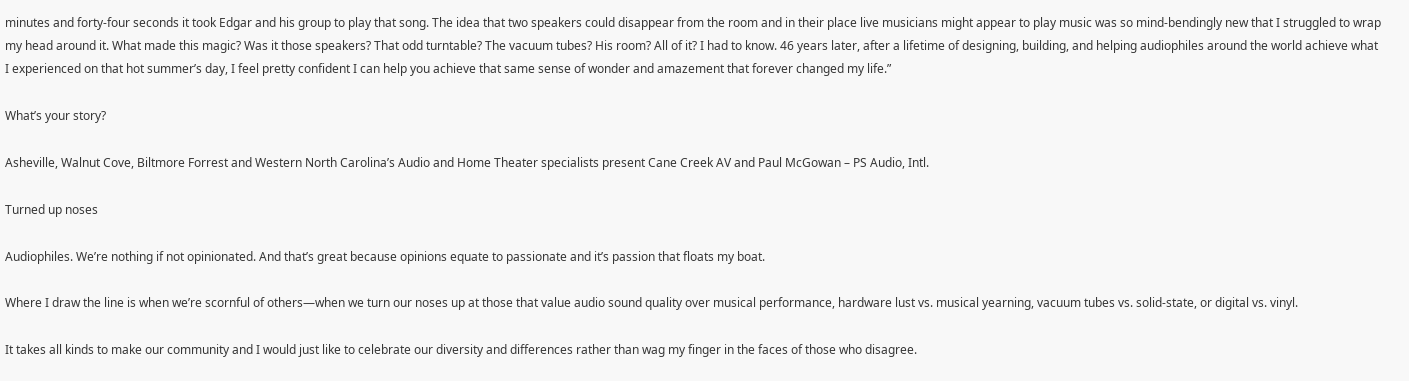minutes and forty-four seconds it took Edgar and his group to play that song. The idea that two speakers could disappear from the room and in their place live musicians might appear to play music was so mind-bendingly new that I struggled to wrap my head around it. What made this magic? Was it those speakers? That odd turntable? The vacuum tubes? His room? All of it? I had to know. 46 years later, after a lifetime of designing, building, and helping audiophiles around the world achieve what I experienced on that hot summer’s day, I feel pretty confident I can help you achieve that same sense of wonder and amazement that forever changed my life.”

What’s your story?

Asheville, Walnut Cove, Biltmore Forrest and Western North Carolina’s Audio and Home Theater specialists present Cane Creek AV and Paul McGowan – PS Audio, Intl.

Turned up noses

Audiophiles. We’re nothing if not opinionated. And that’s great because opinions equate to passionate and it’s passion that floats my boat.

Where I draw the line is when we’re scornful of others—when we turn our noses up at those that value audio sound quality over musical performance, hardware lust vs. musical yearning, vacuum tubes vs. solid-state, or digital vs. vinyl.

It takes all kinds to make our community and I would just like to celebrate our diversity and differences rather than wag my finger in the faces of those who disagree.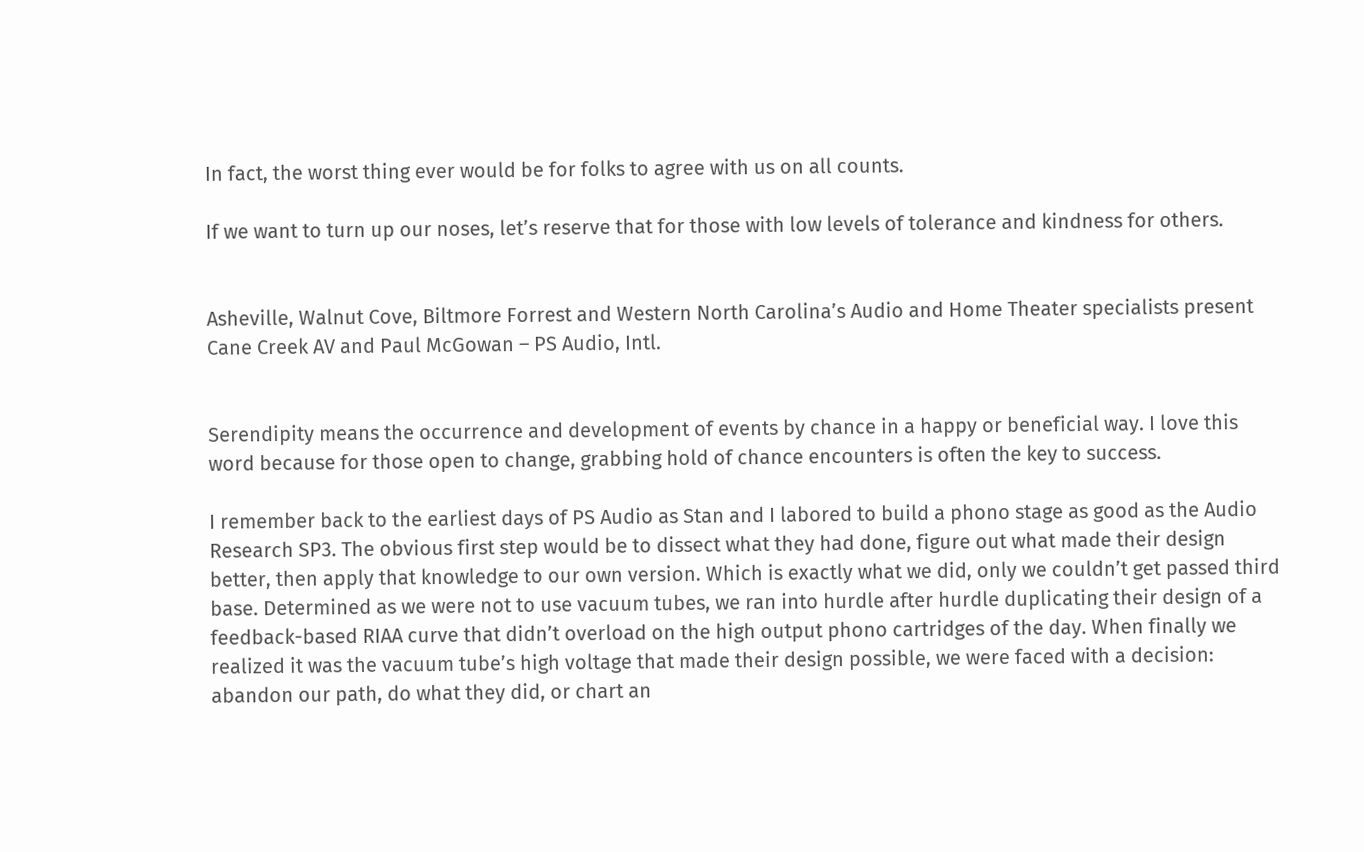In fact, the worst thing ever would be for folks to agree with us on all counts.

If we want to turn up our noses, let’s reserve that for those with low levels of tolerance and kindness for others.


Asheville, Walnut Cove, Biltmore Forrest and Western North Carolina’s Audio and Home Theater specialists present Cane Creek AV and Paul McGowan – PS Audio, Intl.


Serendipity means the occurrence and development of events by chance in a happy or beneficial way. I love this word because for those open to change, grabbing hold of chance encounters is often the key to success.

I remember back to the earliest days of PS Audio as Stan and I labored to build a phono stage as good as the Audio Research SP3. The obvious first step would be to dissect what they had done, figure out what made their design better, then apply that knowledge to our own version. Which is exactly what we did, only we couldn’t get passed third base. Determined as we were not to use vacuum tubes, we ran into hurdle after hurdle duplicating their design of a feedback-based RIAA curve that didn’t overload on the high output phono cartridges of the day. When finally we realized it was the vacuum tube’s high voltage that made their design possible, we were faced with a decision: abandon our path, do what they did, or chart an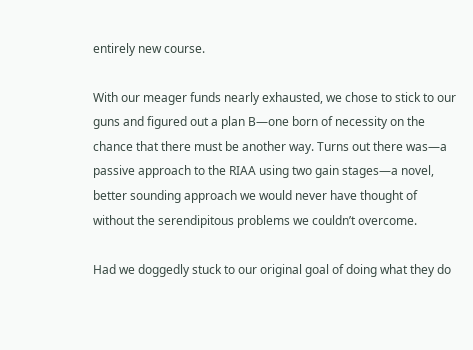entirely new course.

With our meager funds nearly exhausted, we chose to stick to our guns and figured out a plan B—one born of necessity on the chance that there must be another way. Turns out there was—a passive approach to the RIAA using two gain stages—a novel, better sounding approach we would never have thought of without the serendipitous problems we couldn’t overcome.

Had we doggedly stuck to our original goal of doing what they do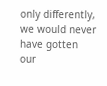only differently, we would never have gotten our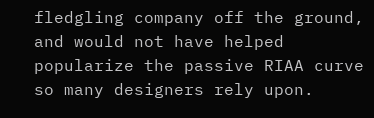fledgling company off the ground, and would not have helped popularize the passive RIAA curve so many designers rely upon.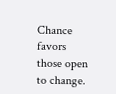Chance favors those open to change.